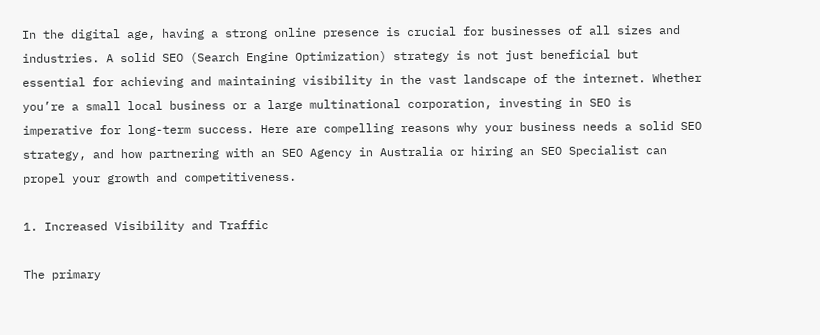In the digital age, having a strong online presence is crucial for businesses of all sizes and industries. A solid SEO (Search Engine Optimization) strategy is not just beneficial but essential for achieving and maintaining visibility in the vast landscape of the internet. Whether you’re a small local business or a large multinational corporation, investing in SEO is imperative for long-term success. Here are compelling reasons why your business needs a solid SEO strategy, and how partnering with an SEO Agency in Australia or hiring an SEO Specialist can propel your growth and competitiveness.

1. Increased Visibility and Traffic

The primary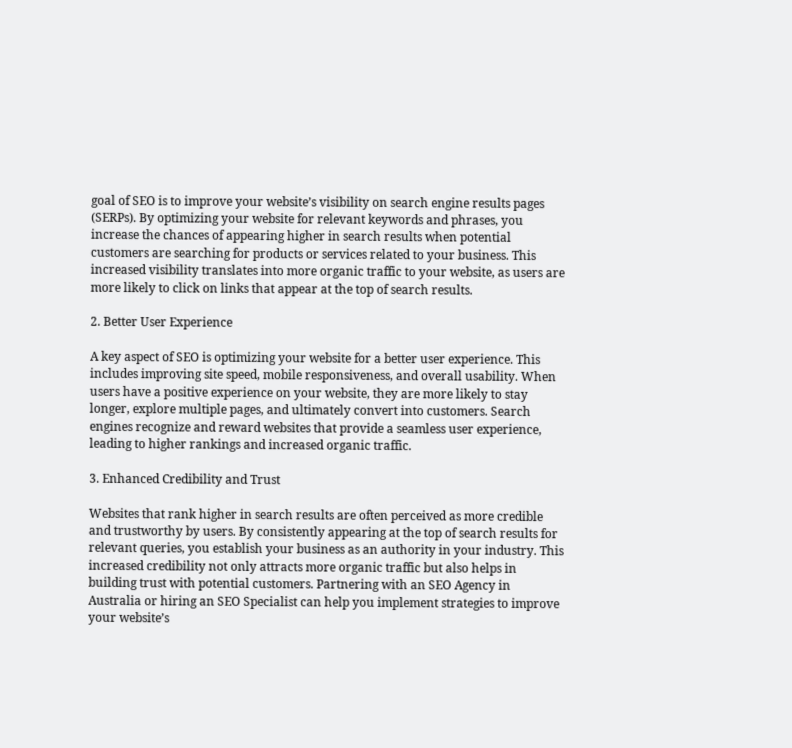goal of SEO is to improve your website’s visibility on search engine results pages (SERPs). By optimizing your website for relevant keywords and phrases, you increase the chances of appearing higher in search results when potential customers are searching for products or services related to your business. This increased visibility translates into more organic traffic to your website, as users are more likely to click on links that appear at the top of search results.

2. Better User Experience

A key aspect of SEO is optimizing your website for a better user experience. This includes improving site speed, mobile responsiveness, and overall usability. When users have a positive experience on your website, they are more likely to stay longer, explore multiple pages, and ultimately convert into customers. Search engines recognize and reward websites that provide a seamless user experience, leading to higher rankings and increased organic traffic.

3. Enhanced Credibility and Trust

Websites that rank higher in search results are often perceived as more credible and trustworthy by users. By consistently appearing at the top of search results for relevant queries, you establish your business as an authority in your industry. This increased credibility not only attracts more organic traffic but also helps in building trust with potential customers. Partnering with an SEO Agency in Australia or hiring an SEO Specialist can help you implement strategies to improve your website’s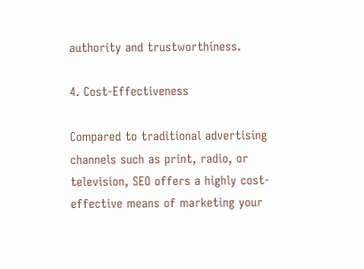authority and trustworthiness.

4. Cost-Effectiveness

Compared to traditional advertising channels such as print, radio, or television, SEO offers a highly cost-effective means of marketing your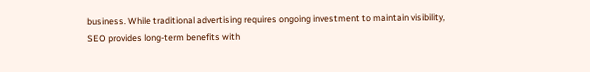business. While traditional advertising requires ongoing investment to maintain visibility, SEO provides long-term benefits with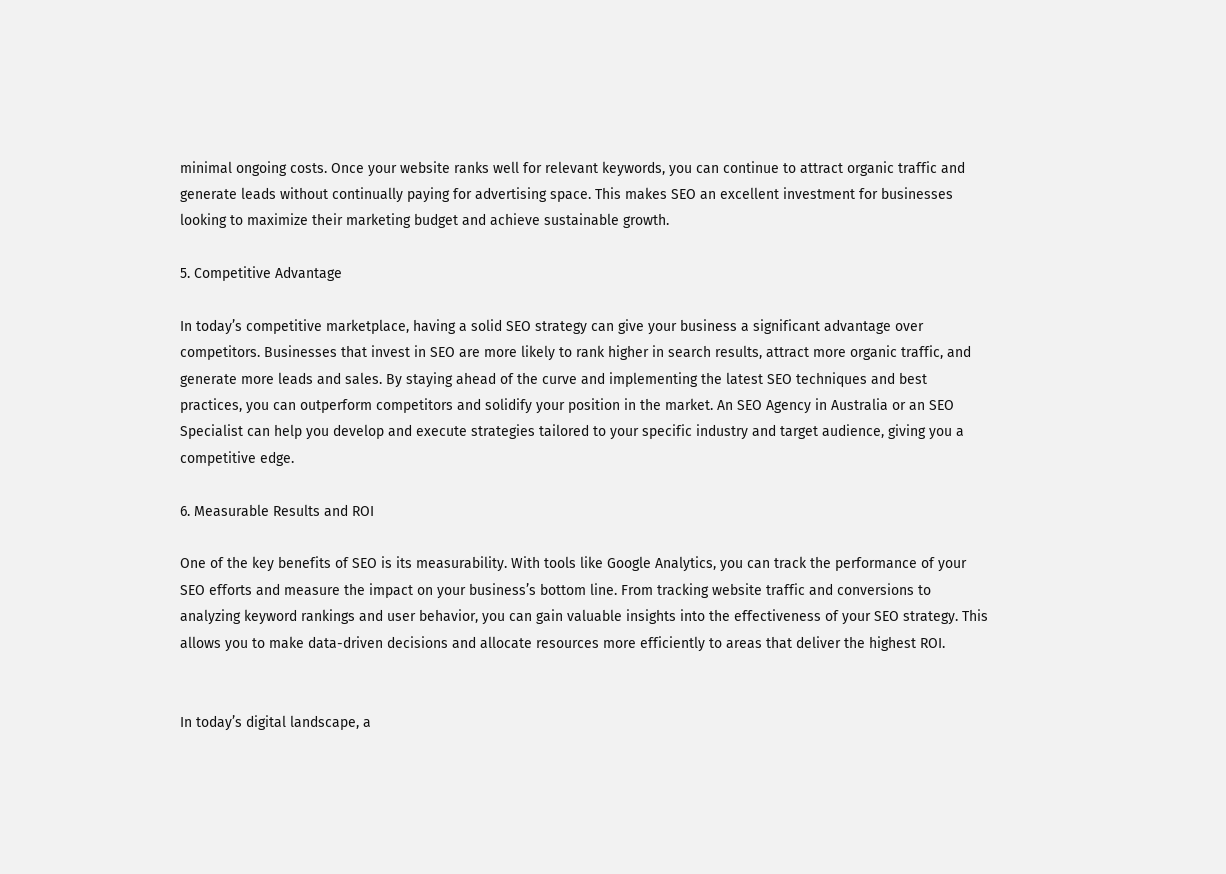minimal ongoing costs. Once your website ranks well for relevant keywords, you can continue to attract organic traffic and generate leads without continually paying for advertising space. This makes SEO an excellent investment for businesses looking to maximize their marketing budget and achieve sustainable growth.

5. Competitive Advantage

In today’s competitive marketplace, having a solid SEO strategy can give your business a significant advantage over competitors. Businesses that invest in SEO are more likely to rank higher in search results, attract more organic traffic, and generate more leads and sales. By staying ahead of the curve and implementing the latest SEO techniques and best practices, you can outperform competitors and solidify your position in the market. An SEO Agency in Australia or an SEO Specialist can help you develop and execute strategies tailored to your specific industry and target audience, giving you a competitive edge.

6. Measurable Results and ROI

One of the key benefits of SEO is its measurability. With tools like Google Analytics, you can track the performance of your SEO efforts and measure the impact on your business’s bottom line. From tracking website traffic and conversions to analyzing keyword rankings and user behavior, you can gain valuable insights into the effectiveness of your SEO strategy. This allows you to make data-driven decisions and allocate resources more efficiently to areas that deliver the highest ROI.


In today’s digital landscape, a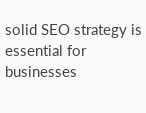solid SEO strategy is essential for businesses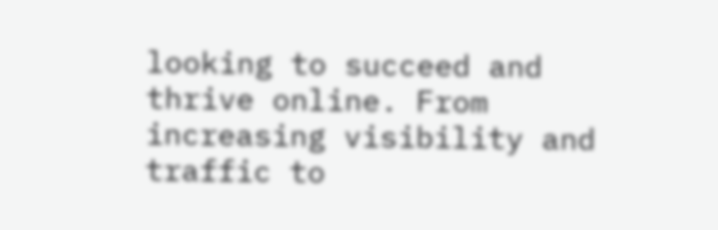looking to succeed and thrive online. From increasing visibility and traffic to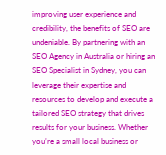improving user experience and credibility, the benefits of SEO are undeniable. By partnering with an SEO Agency in Australia or hiring an SEO Specialist in Sydney, you can leverage their expertise and resources to develop and execute a tailored SEO strategy that drives results for your business. Whether you’re a small local business or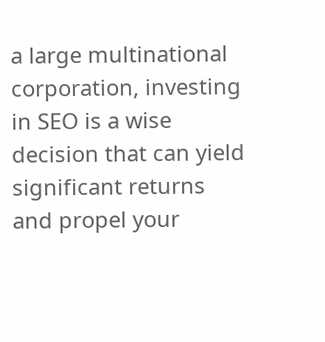a large multinational corporation, investing in SEO is a wise decision that can yield significant returns and propel your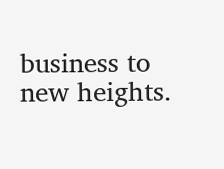business to new heights.